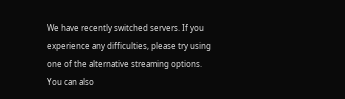We have recently switched servers. If you experience any difficulties, please try using one of the alternative streaming options. You can also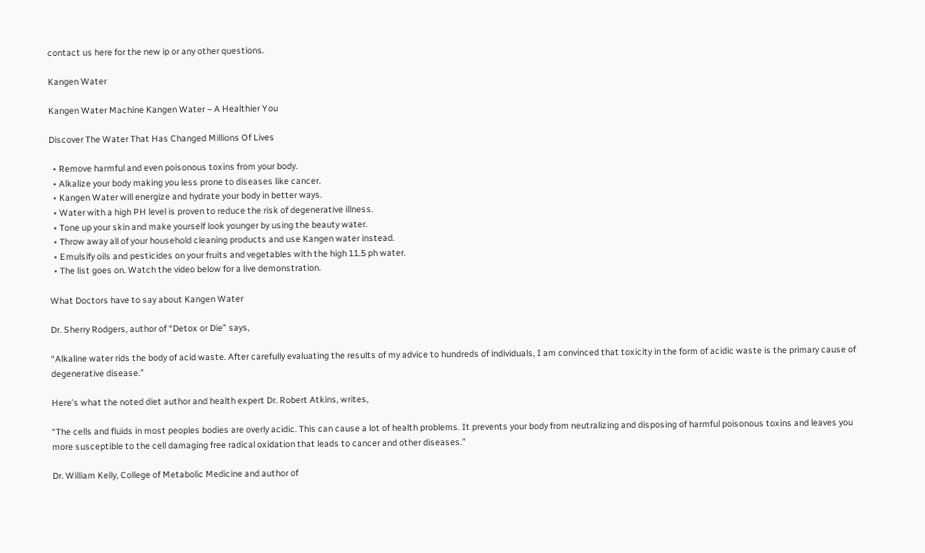contact us here for the new ip or any other questions.

Kangen Water

Kangen Water Machine Kangen Water – A Healthier You

Discover The Water That Has Changed Millions Of Lives

  • Remove harmful and even poisonous toxins from your body.
  • Alkalize your body making you less prone to diseases like cancer.
  • Kangen Water will energize and hydrate your body in better ways.
  • Water with a high PH level is proven to reduce the risk of degenerative illness.
  • Tone up your skin and make yourself look younger by using the beauty water.
  • Throw away all of your household cleaning products and use Kangen water instead.
  • Emulsify oils and pesticides on your fruits and vegetables with the high 11.5 ph water.
  • The list goes on. Watch the video below for a live demonstration.

What Doctors have to say about Kangen Water

Dr. Sherry Rodgers, author of “Detox or Die” says,

“Alkaline water rids the body of acid waste. After carefully evaluating the results of my advice to hundreds of individuals, I am convinced that toxicity in the form of acidic waste is the primary cause of degenerative disease.”

Here’s what the noted diet author and health expert Dr. Robert Atkins, writes,

“The cells and fluids in most peoples bodies are overly acidic. This can cause a lot of health problems. It prevents your body from neutralizing and disposing of harmful poisonous toxins and leaves you more susceptible to the cell damaging free radical oxidation that leads to cancer and other diseases.”

Dr. William Kelly, College of Metabolic Medicine and author of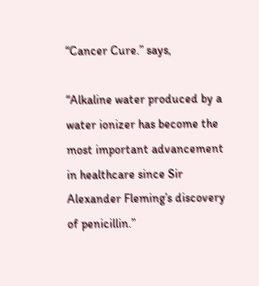“Cancer Cure.” says,

“Alkaline water produced by a water ionizer has become the most important advancement in healthcare since Sir Alexander Fleming’s discovery of penicillin.”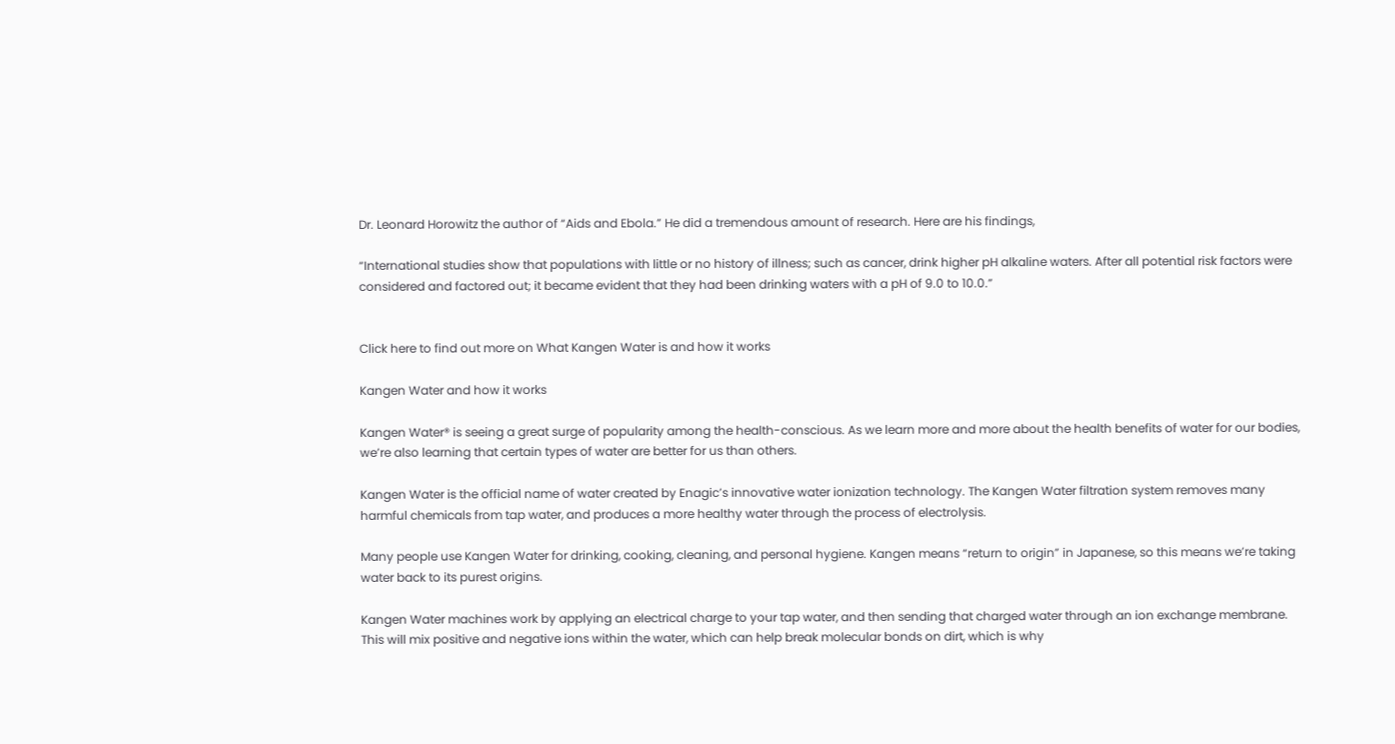Dr. Leonard Horowitz the author of “Aids and Ebola.” He did a tremendous amount of research. Here are his findings,

“International studies show that populations with little or no history of illness; such as cancer, drink higher pH alkaline waters. After all potential risk factors were considered and factored out; it became evident that they had been drinking waters with a pH of 9.0 to 10.0.”


Click here to find out more on What Kangen Water is and how it works

Kangen Water and how it works

Kangen Water® is seeing a great surge of popularity among the health-conscious. As we learn more and more about the health benefits of water for our bodies, we’re also learning that certain types of water are better for us than others.

Kangen Water is the official name of water created by Enagic’s innovative water ionization technology. The Kangen Water filtration system removes many harmful chemicals from tap water, and produces a more healthy water through the process of electrolysis.

Many people use Kangen Water for drinking, cooking, cleaning, and personal hygiene. Kangen means “return to origin” in Japanese, so this means we’re taking water back to its purest origins.

Kangen Water machines work by applying an electrical charge to your tap water, and then sending that charged water through an ion exchange membrane. This will mix positive and negative ions within the water, which can help break molecular bonds on dirt, which is why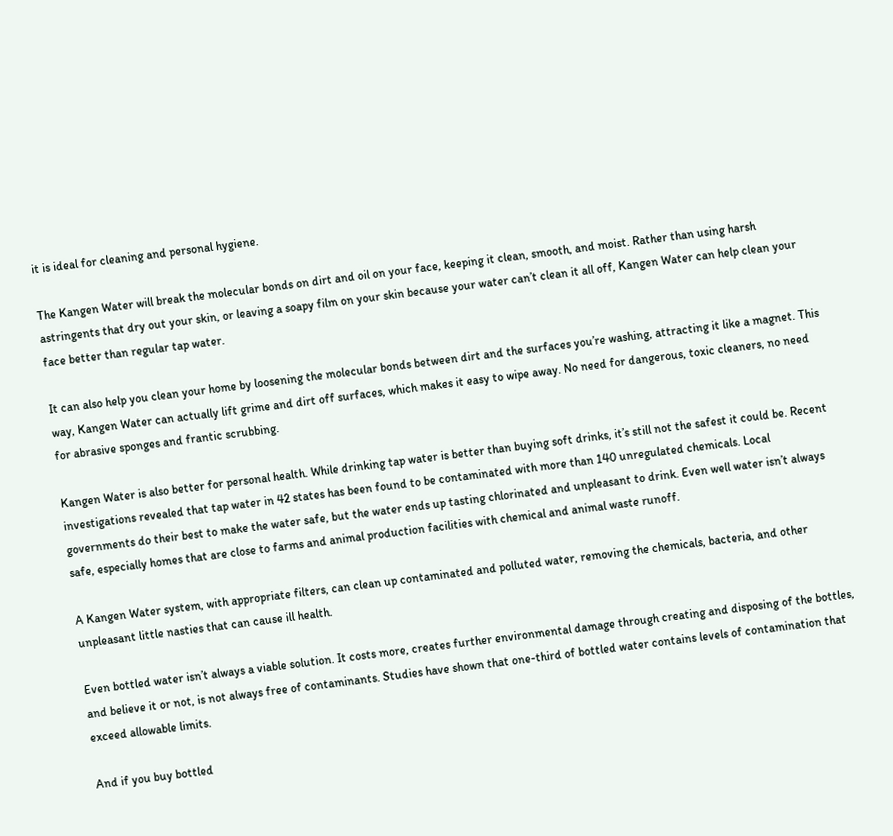it is ideal for cleaning and personal hygiene.

The Kangen Water will break the molecular bonds on dirt and oil on your face, keeping it clean, smooth, and moist. Rather than using harsh astringents that dry out your skin, or leaving a soapy film on your skin because your water can’t clean it all off, Kangen Water can help clean your face better than regular tap water.

It can also help you clean your home by loosening the molecular bonds between dirt and the surfaces you’re washing, attracting it like a magnet. This way, Kangen Water can actually lift grime and dirt off surfaces, which makes it easy to wipe away. No need for dangerous, toxic cleaners, no need for abrasive sponges and frantic scrubbing.

Kangen Water is also better for personal health. While drinking tap water is better than buying soft drinks, it’s still not the safest it could be. Recent investigations revealed that tap water in 42 states has been found to be contaminated with more than 140 unregulated chemicals. Local governments do their best to make the water safe, but the water ends up tasting chlorinated and unpleasant to drink. Even well water isn’t always safe, especially homes that are close to farms and animal production facilities with chemical and animal waste runoff.

A Kangen Water system, with appropriate filters, can clean up contaminated and polluted water, removing the chemicals, bacteria, and other unpleasant little nasties that can cause ill health.

Even bottled water isn’t always a viable solution. It costs more, creates further environmental damage through creating and disposing of the bottles, and believe it or not, is not always free of contaminants. Studies have shown that one-third of bottled water contains levels of contamination that exceed allowable limits.

And if you buy bottled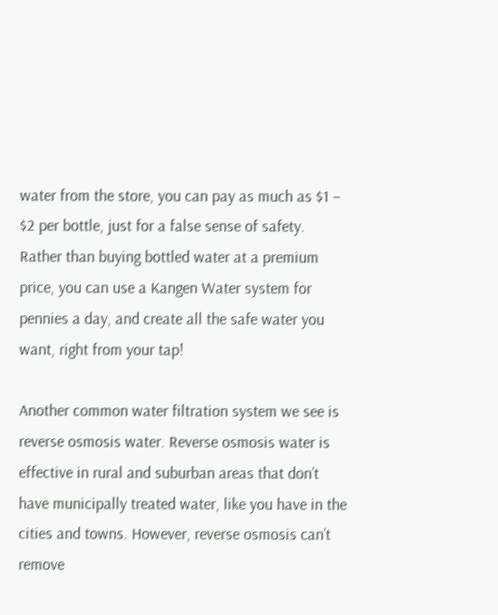water from the store, you can pay as much as $1 – $2 per bottle, just for a false sense of safety. Rather than buying bottled water at a premium price, you can use a Kangen Water system for pennies a day, and create all the safe water you want, right from your tap!

Another common water filtration system we see is reverse osmosis water. Reverse osmosis water is effective in rural and suburban areas that don’t have municipally treated water, like you have in the cities and towns. However, reverse osmosis can’t remove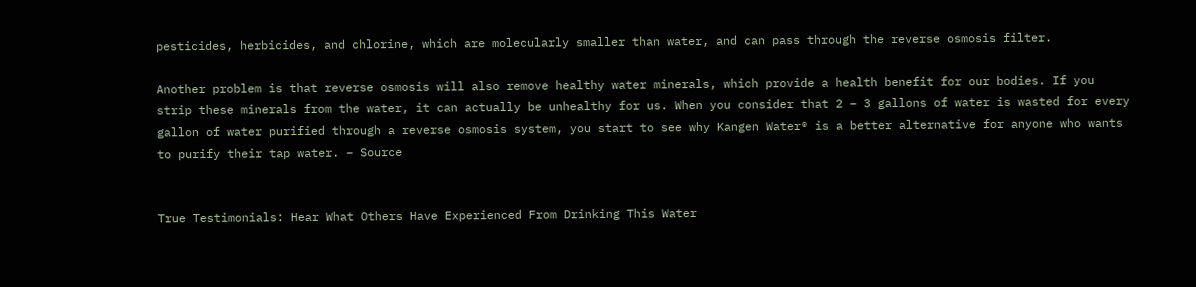pesticides, herbicides, and chlorine, which are molecularly smaller than water, and can pass through the reverse osmosis filter.

Another problem is that reverse osmosis will also remove healthy water minerals, which provide a health benefit for our bodies. If you strip these minerals from the water, it can actually be unhealthy for us. When you consider that 2 – 3 gallons of water is wasted for every gallon of water purified through a reverse osmosis system, you start to see why Kangen Water® is a better alternative for anyone who wants to purify their tap water. – Source


True Testimonials: Hear What Others Have Experienced From Drinking This Water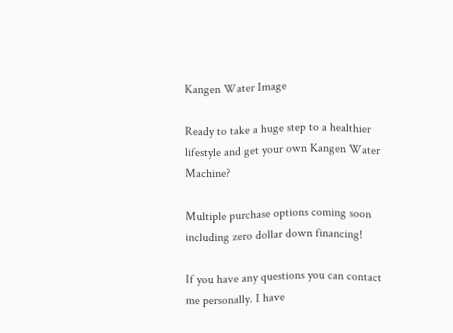Kangen Water Image

Ready to take a huge step to a healthier lifestyle and get your own Kangen Water Machine?

Multiple purchase options coming soon including zero dollar down financing!

If you have any questions you can contact me personally. I have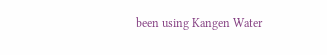been using Kangen Water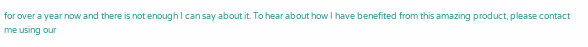for over a year now and there is not enough I can say about it. To hear about how I have benefited from this amazing product, please contact me using our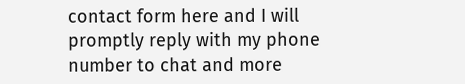contact form here and I will promptly reply with my phone number to chat and more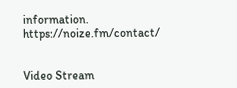information. https://noize.fm/contact/


Video Stream